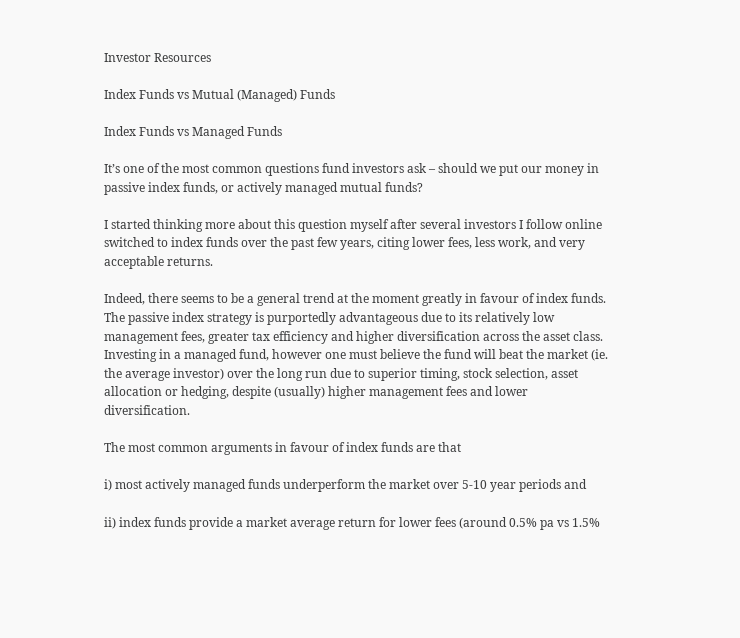Investor Resources

Index Funds vs Mutual (Managed) Funds

Index Funds vs Managed Funds

It’s one of the most common questions fund investors ask – should we put our money in passive index funds, or actively managed mutual funds?

I started thinking more about this question myself after several investors I follow online switched to index funds over the past few years, citing lower fees, less work, and very acceptable returns.

Indeed, there seems to be a general trend at the moment greatly in favour of index funds. The passive index strategy is purportedly advantageous due to its relatively low management fees, greater tax efficiency and higher diversification across the asset class. Investing in a managed fund, however one must believe the fund will beat the market (ie. the average investor) over the long run due to superior timing, stock selection, asset allocation or hedging, despite (usually) higher management fees and lower diversification.

The most common arguments in favour of index funds are that

i) most actively managed funds underperform the market over 5-10 year periods and

ii) index funds provide a market average return for lower fees (around 0.5% pa vs 1.5%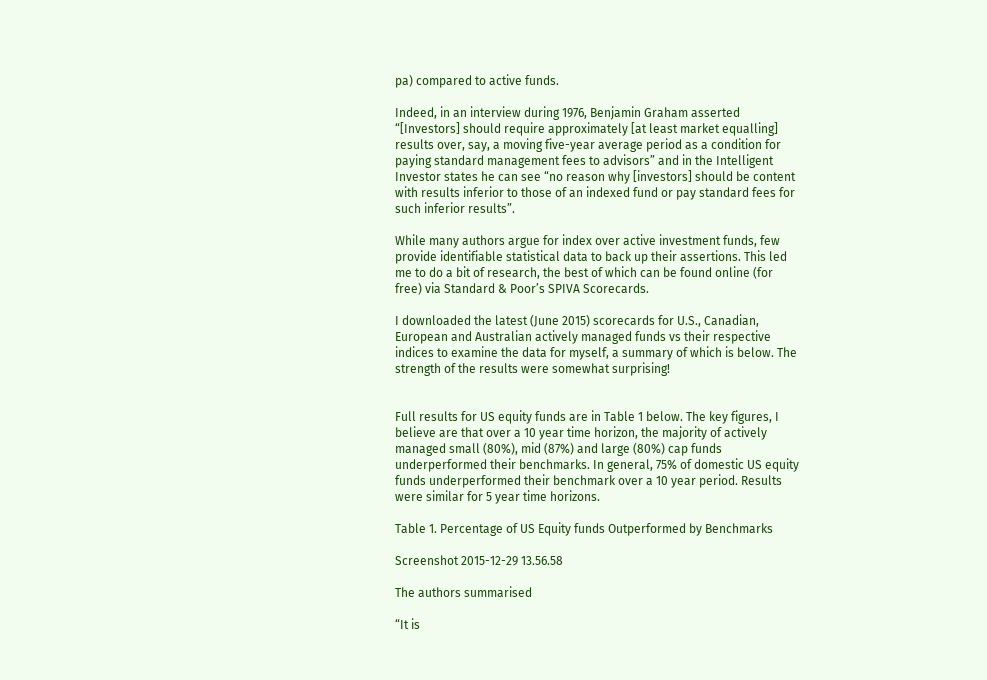pa) compared to active funds.

Indeed, in an interview during 1976, Benjamin Graham asserted  “[Investors] should require approximately [at least market equalling] results over, say, a moving five-year average period as a condition for paying standard management fees to advisors” and in the Intelligent Investor states he can see “no reason why [investors] should be content with results inferior to those of an indexed fund or pay standard fees for such inferior results”.

While many authors argue for index over active investment funds, few provide identifiable statistical data to back up their assertions. This led me to do a bit of research, the best of which can be found online (for free) via Standard & Poor’s SPIVA Scorecards.

I downloaded the latest (June 2015) scorecards for U.S., Canadian, European and Australian actively managed funds vs their respective indices to examine the data for myself, a summary of which is below. The strength of the results were somewhat surprising!


Full results for US equity funds are in Table 1 below. The key figures, I believe are that over a 10 year time horizon, the majority of actively managed small (80%), mid (87%) and large (80%) cap funds underperformed their benchmarks. In general, 75% of domestic US equity funds underperformed their benchmark over a 10 year period. Results were similar for 5 year time horizons.

Table 1. Percentage of US Equity funds Outperformed by Benchmarks

Screenshot 2015-12-29 13.56.58

The authors summarised

“It is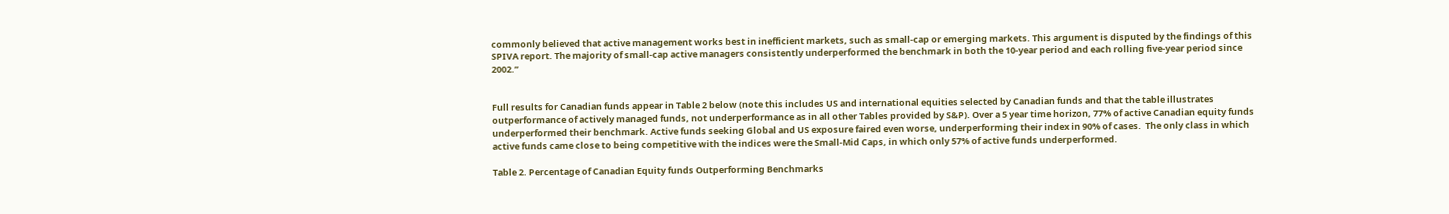commonly believed that active management works best in inefficient markets, such as small-cap or emerging markets. This argument is disputed by the findings of this SPIVA report. The majority of small-cap active managers consistently underperformed the benchmark in both the 10-year period and each rolling five-year period since 2002.”


Full results for Canadian funds appear in Table 2 below (note this includes US and international equities selected by Canadian funds and that the table illustrates outperformance of actively managed funds, not underperformance as in all other Tables provided by S&P). Over a 5 year time horizon, 77% of active Canadian equity funds underperformed their benchmark. Active funds seeking Global and US exposure faired even worse, underperforming their index in 90% of cases.  The only class in which active funds came close to being competitive with the indices were the Small-Mid Caps, in which only 57% of active funds underperformed.

Table 2. Percentage of Canadian Equity funds Outperforming Benchmarks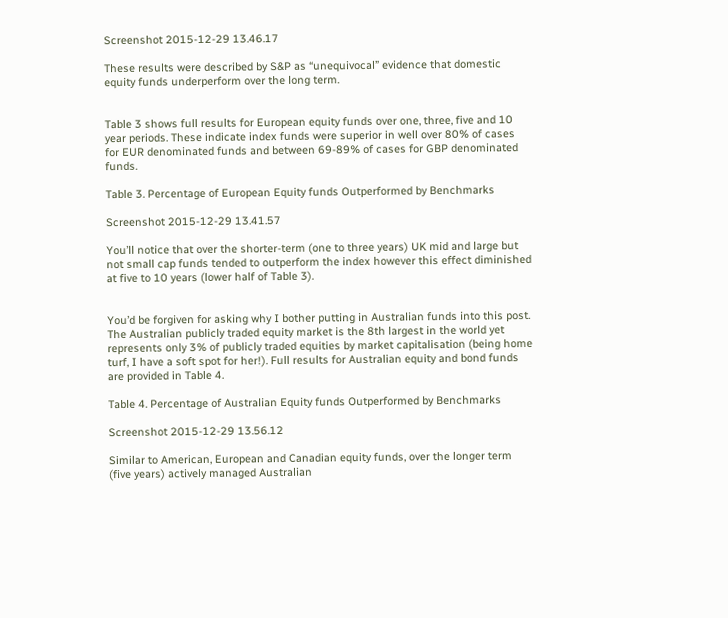Screenshot 2015-12-29 13.46.17

These results were described by S&P as “unequivocal” evidence that domestic equity funds underperform over the long term.


Table 3 shows full results for European equity funds over one, three, five and 10 year periods. These indicate index funds were superior in well over 80% of cases for EUR denominated funds and between 69-89% of cases for GBP denominated funds.

Table 3. Percentage of European Equity funds Outperformed by Benchmarks

Screenshot 2015-12-29 13.41.57

You’ll notice that over the shorter-term (one to three years) UK mid and large but not small cap funds tended to outperform the index however this effect diminished at five to 10 years (lower half of Table 3).


You’d be forgiven for asking why I bother putting in Australian funds into this post. The Australian publicly traded equity market is the 8th largest in the world yet represents only 3% of publicly traded equities by market capitalisation (being home turf, I have a soft spot for her!). Full results for Australian equity and bond funds are provided in Table 4.

Table 4. Percentage of Australian Equity funds Outperformed by Benchmarks

Screenshot 2015-12-29 13.56.12

Similar to American, European and Canadian equity funds, over the longer term (five years) actively managed Australian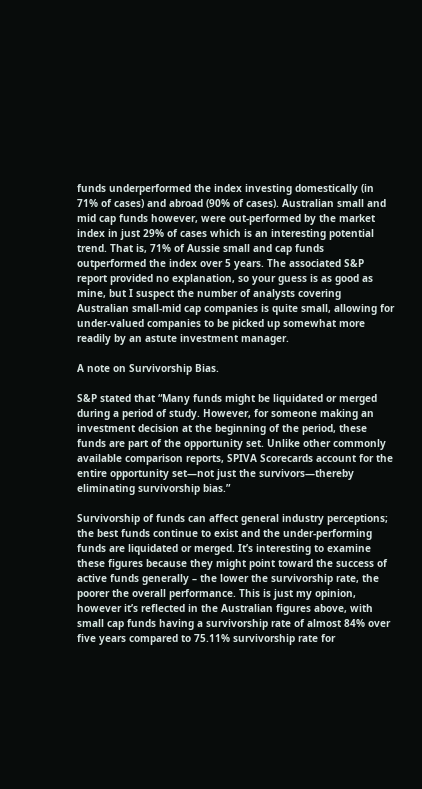funds underperformed the index investing domestically (in 71% of cases) and abroad (90% of cases). Australian small and mid cap funds however, were out-performed by the market index in just 29% of cases which is an interesting potential trend. That is, 71% of Aussie small and cap funds outperformed the index over 5 years. The associated S&P report provided no explanation, so your guess is as good as mine, but I suspect the number of analysts covering Australian small-mid cap companies is quite small, allowing for under-valued companies to be picked up somewhat more readily by an astute investment manager.

A note on Survivorship Bias.

S&P stated that “Many funds might be liquidated or merged during a period of study. However, for someone making an investment decision at the beginning of the period, these funds are part of the opportunity set. Unlike other commonly available comparison reports, SPIVA Scorecards account for the entire opportunity set—not just the survivors—thereby eliminating survivorship bias.”

Survivorship of funds can affect general industry perceptions; the best funds continue to exist and the under-performing funds are liquidated or merged. It’s interesting to examine these figures because they might point toward the success of active funds generally – the lower the survivorship rate, the poorer the overall performance. This is just my opinion, however it’s reflected in the Australian figures above, with small cap funds having a survivorship rate of almost 84% over five years compared to 75.11% survivorship rate for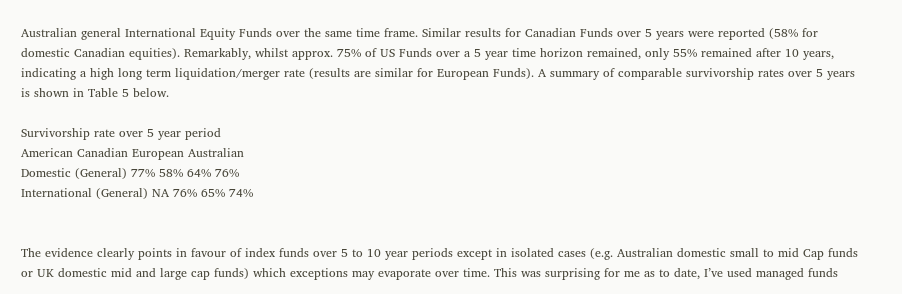Australian general International Equity Funds over the same time frame. Similar results for Canadian Funds over 5 years were reported (58% for domestic Canadian equities). Remarkably, whilst approx. 75% of US Funds over a 5 year time horizon remained, only 55% remained after 10 years, indicating a high long term liquidation/merger rate (results are similar for European Funds). A summary of comparable survivorship rates over 5 years is shown in Table 5 below.

Survivorship rate over 5 year period
American Canadian European Australian
Domestic (General) 77% 58% 64% 76%
International (General) NA 76% 65% 74%


The evidence clearly points in favour of index funds over 5 to 10 year periods except in isolated cases (e.g. Australian domestic small to mid Cap funds or UK domestic mid and large cap funds) which exceptions may evaporate over time. This was surprising for me as to date, I’ve used managed funds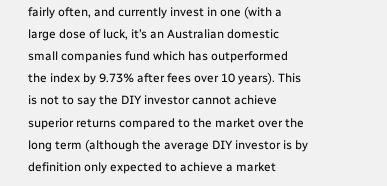fairly often, and currently invest in one (with a large dose of luck, it’s an Australian domestic small companies fund which has outperformed the index by 9.73% after fees over 10 years). This is not to say the DIY investor cannot achieve superior returns compared to the market over the long term (although the average DIY investor is by definition only expected to achieve a market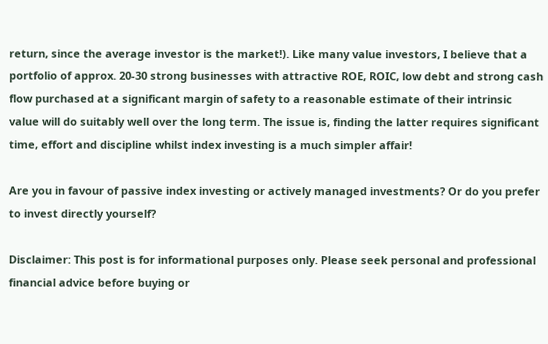return, since the average investor is the market!). Like many value investors, I believe that a portfolio of approx. 20-30 strong businesses with attractive ROE, ROIC, low debt and strong cash flow purchased at a significant margin of safety to a reasonable estimate of their intrinsic value will do suitably well over the long term. The issue is, finding the latter requires significant time, effort and discipline whilst index investing is a much simpler affair!

Are you in favour of passive index investing or actively managed investments? Or do you prefer to invest directly yourself?

Disclaimer: This post is for informational purposes only. Please seek personal and professional financial advice before buying or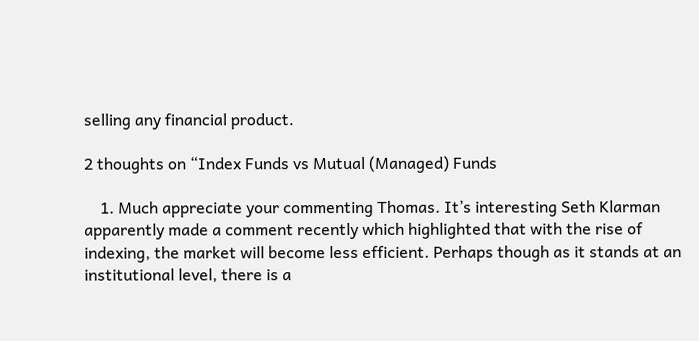selling any financial product.

2 thoughts on “Index Funds vs Mutual (Managed) Funds

    1. Much appreciate your commenting Thomas. It’s interesting Seth Klarman apparently made a comment recently which highlighted that with the rise of indexing, the market will become less efficient. Perhaps though as it stands at an institutional level, there is a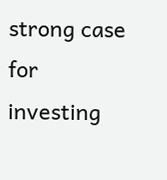strong case for investing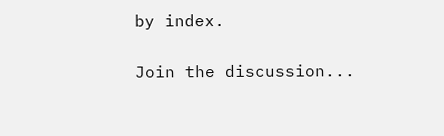by index.

Join the discussion...